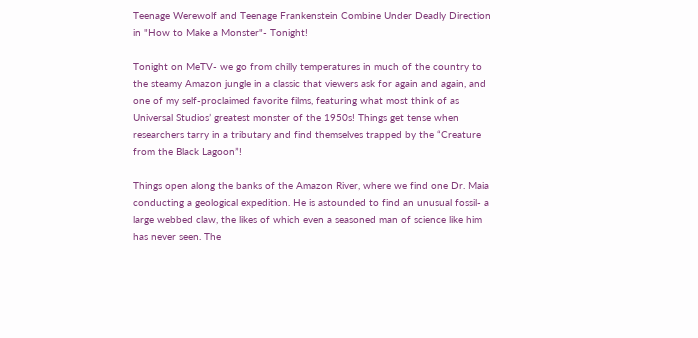Teenage Werewolf and Teenage Frankenstein Combine Under Deadly Direction in "How to Make a Monster"- Tonight!

Tonight on MeTV- we go from chilly temperatures in much of the country to the steamy Amazon jungle in a classic that viewers ask for again and again, and one of my self-proclaimed favorite films, featuring what most think of as Universal Studios’ greatest monster of the 1950s! Things get tense when researchers tarry in a tributary and find themselves trapped by the “Creature from the Black Lagoon”!

Things open along the banks of the Amazon River, where we find one Dr. Maia conducting a geological expedition. He is astounded to find an unusual fossil- a large webbed claw, the likes of which even a seasoned man of science like him has never seen. The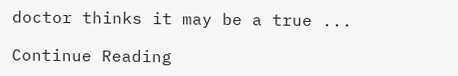doctor thinks it may be a true ...

Continue Reading